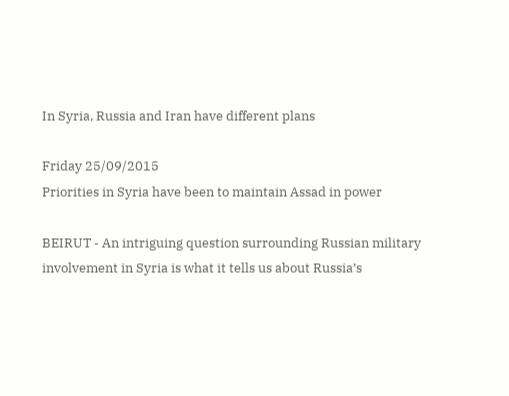In Syria, Russia and Iran have different plans

Friday 25/09/2015
Priorities in Syria have been to maintain Assad in power

BEIRUT - An intriguing question surrounding Russian military involvement in Syria is what it tells us about Russia’s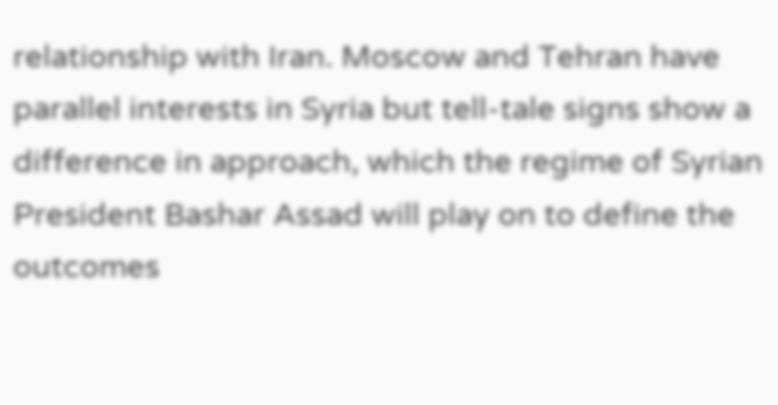relationship with Iran. Moscow and Tehran have parallel interests in Syria but tell-tale signs show a difference in approach, which the regime of Syrian President Bashar Assad will play on to define the outcomes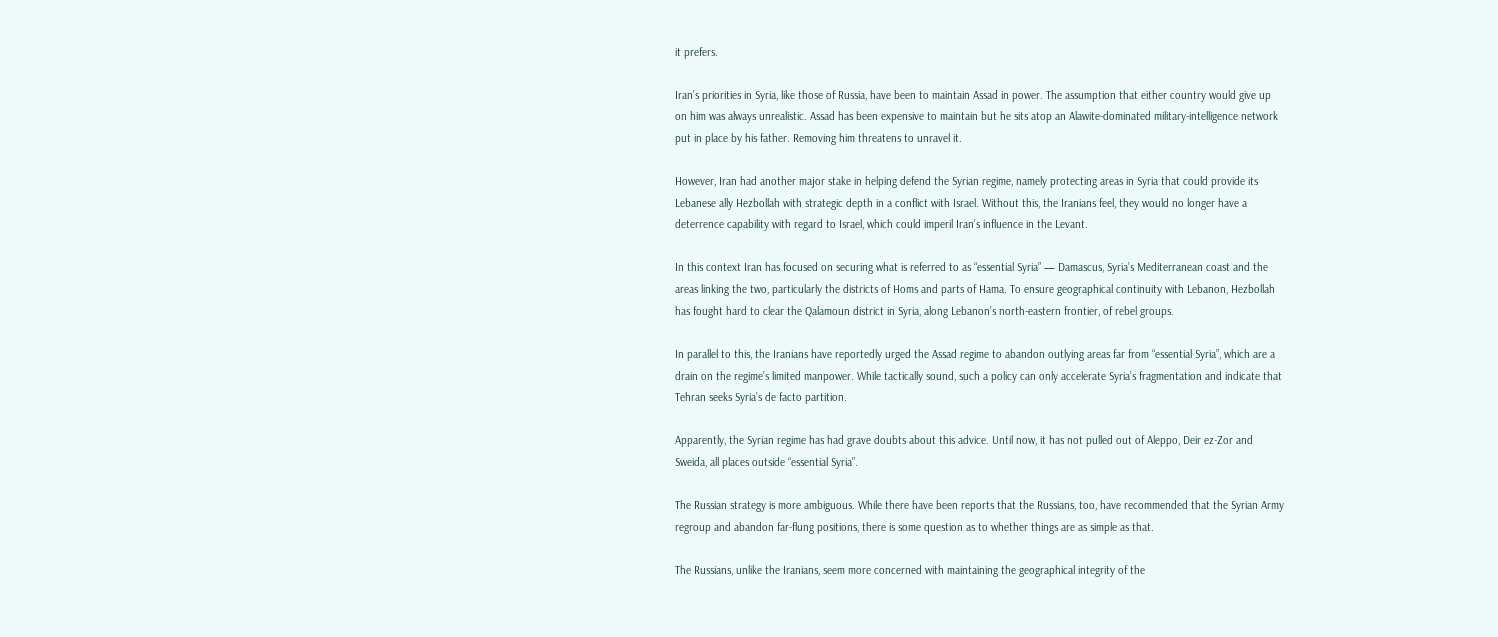it prefers.

Iran’s priorities in Syria, like those of Russia, have been to maintain Assad in power. The assumption that either country would give up on him was always unrealistic. Assad has been expensive to maintain but he sits atop an Alawite-dominated military-intelligence network put in place by his father. Removing him threatens to unravel it.

However, Iran had another major stake in helping defend the Syrian regime, namely protecting areas in Syria that could provide its Lebanese ally Hezbollah with strategic depth in a conflict with Israel. Without this, the Iranians feel, they would no longer have a deterrence capability with regard to Israel, which could imperil Iran’s influence in the Levant.

In this context Iran has focused on securing what is referred to as “essential Syria” — Damascus, Syria’s Mediterranean coast and the areas linking the two, particularly the districts of Homs and parts of Hama. To ensure geographical continuity with Lebanon, Hezbollah has fought hard to clear the Qalamoun district in Syria, along Lebanon’s north-eastern frontier, of rebel groups.

In parallel to this, the Iranians have reportedly urged the Assad regime to abandon outlying areas far from “essential Syria”, which are a drain on the regime’s limited manpower. While tactically sound, such a policy can only accelerate Syria’s fragmentation and indicate that Tehran seeks Syria’s de facto partition.

Apparently, the Syrian regime has had grave doubts about this advice. Until now, it has not pulled out of Aleppo, Deir ez-Zor and Sweida, all places outside “essential Syria”.

The Russian strategy is more ambiguous. While there have been reports that the Russians, too, have recommended that the Syrian Army regroup and abandon far-flung positions, there is some question as to whether things are as simple as that.

The Russians, unlike the Iranians, seem more concerned with maintaining the geographical integrity of the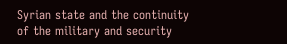Syrian state and the continuity of the military and security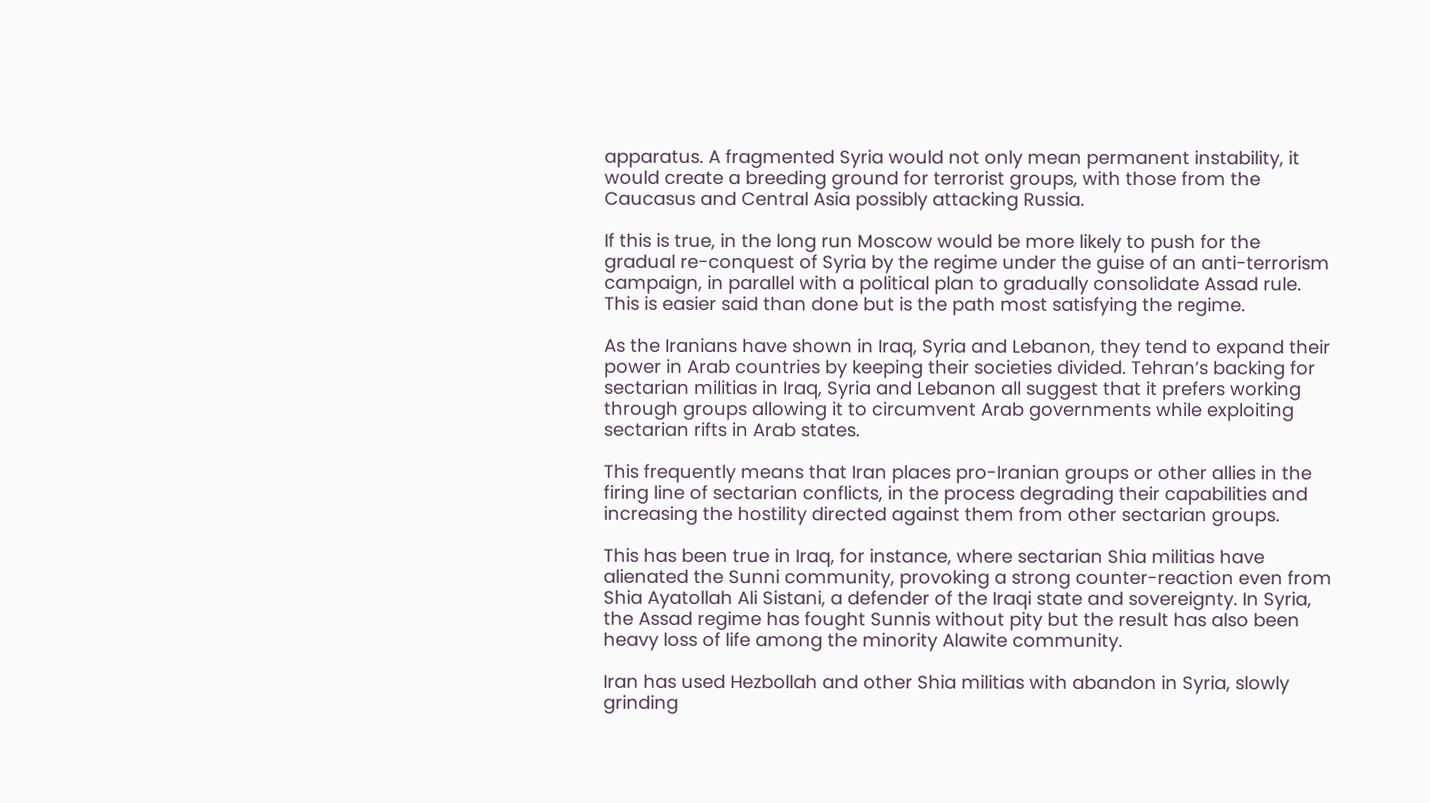apparatus. A fragmented Syria would not only mean permanent instability, it would create a breeding ground for terrorist groups, with those from the Caucasus and Central Asia possibly attacking Russia.

If this is true, in the long run Moscow would be more likely to push for the gradual re-conquest of Syria by the regime under the guise of an anti-terrorism campaign, in parallel with a political plan to gradually consolidate Assad rule. This is easier said than done but is the path most satisfying the regime.

As the Iranians have shown in Iraq, Syria and Lebanon, they tend to expand their power in Arab countries by keeping their societies divided. Tehran’s backing for sectarian militias in Iraq, Syria and Lebanon all suggest that it prefers working through groups allowing it to circumvent Arab governments while exploiting sectarian rifts in Arab states.

This frequently means that Iran places pro-Iranian groups or other allies in the firing line of sectarian conflicts, in the process degrading their capabilities and increasing the hostility directed against them from other sectarian groups.

This has been true in Iraq, for instance, where sectarian Shia militias have alienated the Sunni community, provoking a strong counter-reaction even from Shia Ayatollah Ali Sistani, a defender of the Iraqi state and sovereignty. In Syria, the Assad regime has fought Sunnis without pity but the result has also been heavy loss of life among the minority Alawite community.

Iran has used Hezbollah and other Shia militias with abandon in Syria, slowly grinding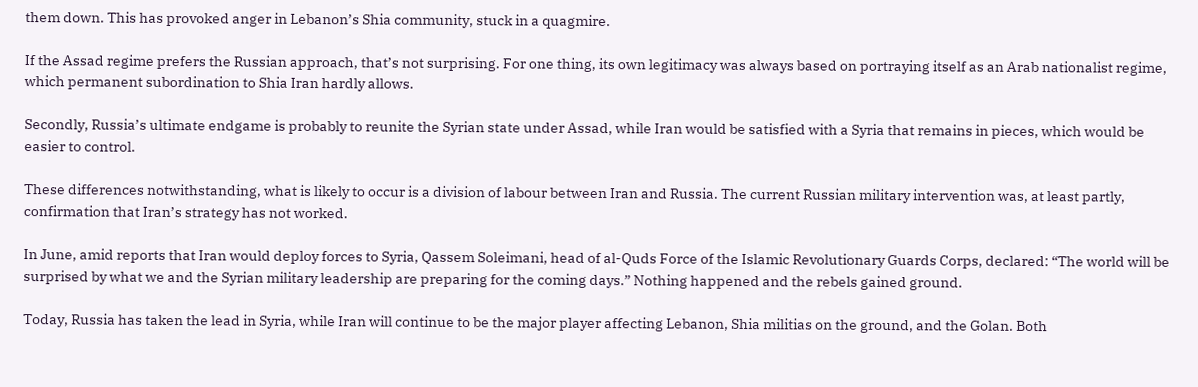them down. This has provoked anger in Lebanon’s Shia community, stuck in a quagmire.

If the Assad regime prefers the Russian approach, that’s not surprising. For one thing, its own legitimacy was always based on portraying itself as an Arab nationalist regime, which permanent subordination to Shia Iran hardly allows.

Secondly, Russia’s ultimate endgame is probably to reunite the Syrian state under Assad, while Iran would be satisfied with a Syria that remains in pieces, which would be easier to control.

These differences notwithstanding, what is likely to occur is a division of labour between Iran and Russia. The current Russian military intervention was, at least partly, confirmation that Iran’s strategy has not worked.

In June, amid reports that Iran would deploy forces to Syria, Qassem Soleimani, head of al-Quds Force of the Islamic Revolutionary Guards Corps, declared: “The world will be surprised by what we and the Syrian military leadership are preparing for the coming days.” Nothing happened and the rebels gained ground.

Today, Russia has taken the lead in Syria, while Iran will continue to be the major player affecting Lebanon, Shia militias on the ground, and the Golan. Both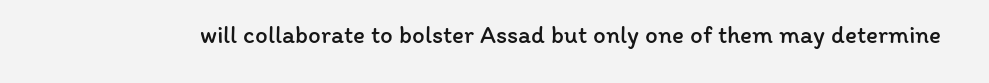will collaborate to bolster Assad but only one of them may determine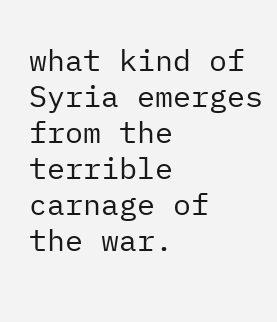what kind of Syria emerges from the terrible carnage of the war.